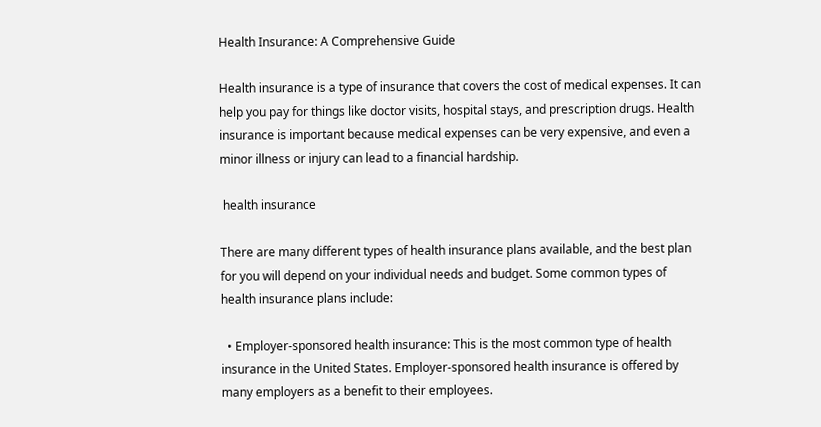Health Insurance: A Comprehensive Guide

Health insurance is a type of insurance that covers the cost of medical expenses. It can help you pay for things like doctor visits, hospital stays, and prescription drugs. Health insurance is important because medical expenses can be very expensive, and even a minor illness or injury can lead to a financial hardship.

 health insurance

There are many different types of health insurance plans available, and the best plan for you will depend on your individual needs and budget. Some common types of health insurance plans include:

  • Employer-sponsored health insurance: This is the most common type of health insurance in the United States. Employer-sponsored health insurance is offered by many employers as a benefit to their employees.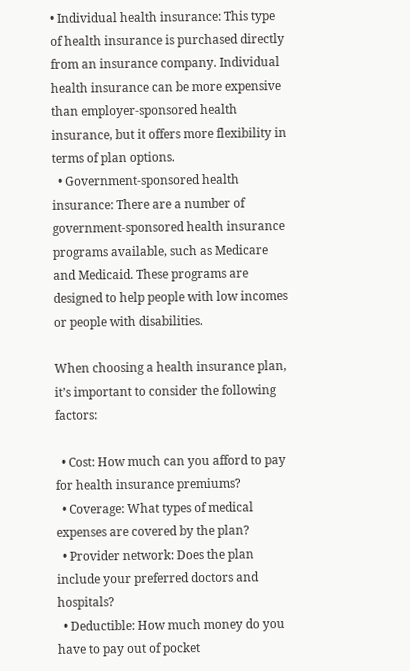• Individual health insurance: This type of health insurance is purchased directly from an insurance company. Individual health insurance can be more expensive than employer-sponsored health insurance, but it offers more flexibility in terms of plan options.
  • Government-sponsored health insurance: There are a number of government-sponsored health insurance programs available, such as Medicare and Medicaid. These programs are designed to help people with low incomes or people with disabilities.

When choosing a health insurance plan, it’s important to consider the following factors:

  • Cost: How much can you afford to pay for health insurance premiums?
  • Coverage: What types of medical expenses are covered by the plan?
  • Provider network: Does the plan include your preferred doctors and hospitals?
  • Deductible: How much money do you have to pay out of pocket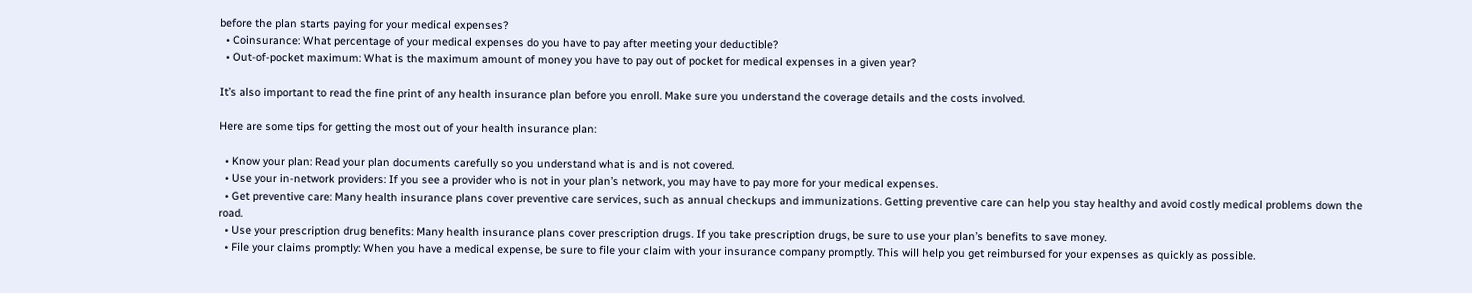before the plan starts paying for your medical expenses?
  • Coinsurance: What percentage of your medical expenses do you have to pay after meeting your deductible?
  • Out-of-pocket maximum: What is the maximum amount of money you have to pay out of pocket for medical expenses in a given year?

It’s also important to read the fine print of any health insurance plan before you enroll. Make sure you understand the coverage details and the costs involved.

Here are some tips for getting the most out of your health insurance plan:

  • Know your plan: Read your plan documents carefully so you understand what is and is not covered.
  • Use your in-network providers: If you see a provider who is not in your plan’s network, you may have to pay more for your medical expenses.
  • Get preventive care: Many health insurance plans cover preventive care services, such as annual checkups and immunizations. Getting preventive care can help you stay healthy and avoid costly medical problems down the road.
  • Use your prescription drug benefits: Many health insurance plans cover prescription drugs. If you take prescription drugs, be sure to use your plan’s benefits to save money.
  • File your claims promptly: When you have a medical expense, be sure to file your claim with your insurance company promptly. This will help you get reimbursed for your expenses as quickly as possible.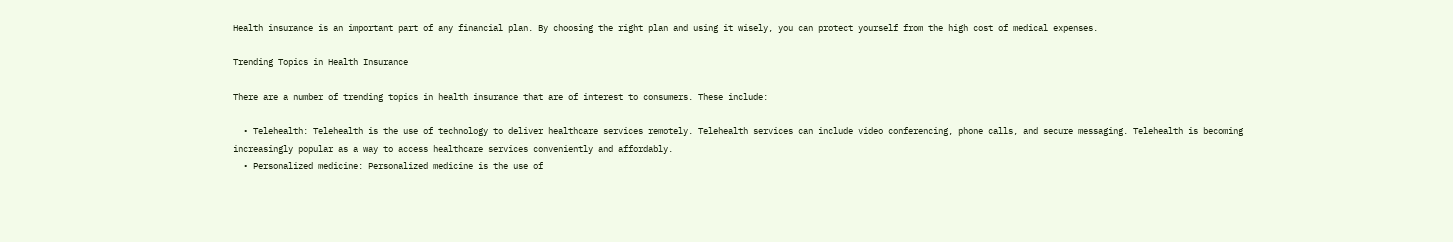Health insurance is an important part of any financial plan. By choosing the right plan and using it wisely, you can protect yourself from the high cost of medical expenses.

Trending Topics in Health Insurance

There are a number of trending topics in health insurance that are of interest to consumers. These include:

  • Telehealth: Telehealth is the use of technology to deliver healthcare services remotely. Telehealth services can include video conferencing, phone calls, and secure messaging. Telehealth is becoming increasingly popular as a way to access healthcare services conveniently and affordably.
  • Personalized medicine: Personalized medicine is the use of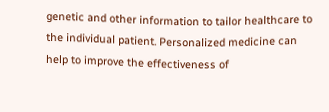genetic and other information to tailor healthcare to the individual patient. Personalized medicine can help to improve the effectiveness of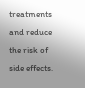treatments and reduce the risk of side effects.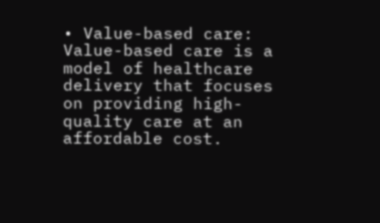• Value-based care: Value-based care is a model of healthcare delivery that focuses on providing high-quality care at an affordable cost.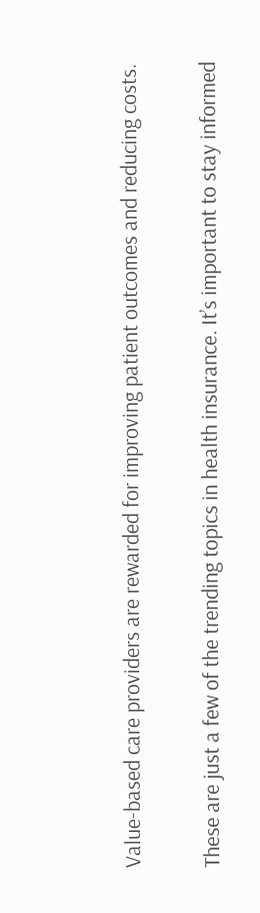Value-based care providers are rewarded for improving patient outcomes and reducing costs.

These are just a few of the trending topics in health insurance. It’s important to stay informed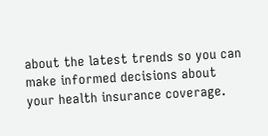about the latest trends so you can make informed decisions about your health insurance coverage.